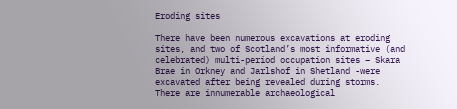Eroding sites

There have been numerous excavations at eroding sites, and two of Scotland’s most informative (and celebrated) multi-period occupation sites – Skara Brae in Orkney and Jarlshof in Shetland -were excavated after being revealed during storms. There are innumerable archaeological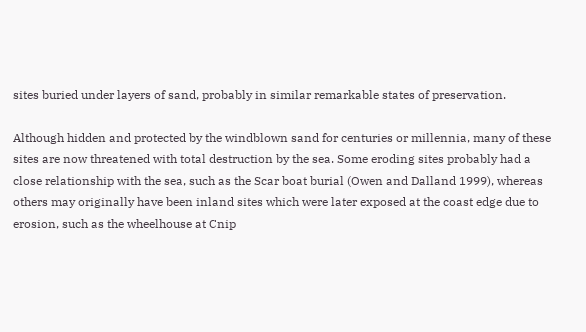sites buried under layers of sand, probably in similar remarkable states of preservation.

Although hidden and protected by the windblown sand for centuries or millennia, many of these sites are now threatened with total destruction by the sea. Some eroding sites probably had a close relationship with the sea, such as the Scar boat burial (Owen and Dalland 1999), whereas others may originally have been inland sites which were later exposed at the coast edge due to erosion, such as the wheelhouse at Cnip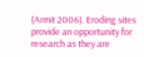(Armit 2006). Eroding sites provide an opportunity for research as they are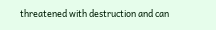threatened with destruction and can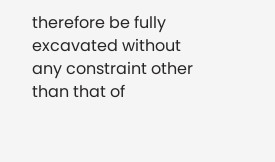therefore be fully excavated without any constraint other than that of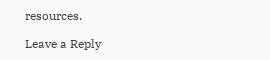resources.

Leave a Reply